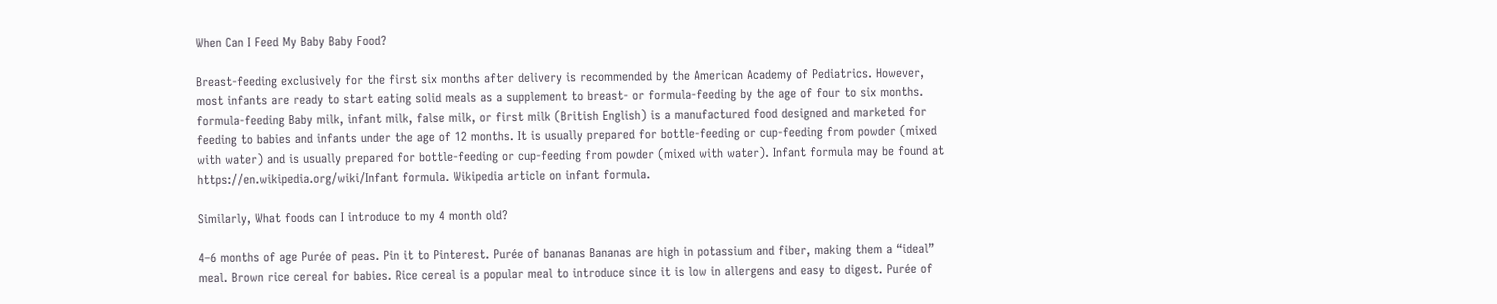When Can I Feed My Baby Baby Food?

Breast-feeding exclusively for the first six months after delivery is recommended by the American Academy of Pediatrics. However, most infants are ready to start eating solid meals as a supplement to breast- or formula-feeding by the age of four to six months. formula-feeding Baby milk, infant milk, false milk, or first milk (British English) is a manufactured food designed and marketed for feeding to babies and infants under the age of 12 months. It is usually prepared for bottle-feeding or cup-feeding from powder (mixed with water) and is usually prepared for bottle-feeding or cup-feeding from powder (mixed with water). Infant formula may be found at https://en.wikipedia.org/wiki/Infant formula. Wikipedia article on infant formula.

Similarly, What foods can I introduce to my 4 month old?

4–6 months of age Purée of peas. Pin it to Pinterest. Purée of bananas Bananas are high in potassium and fiber, making them a “ideal” meal. Brown rice cereal for babies. Rice cereal is a popular meal to introduce since it is low in allergens and easy to digest. Purée of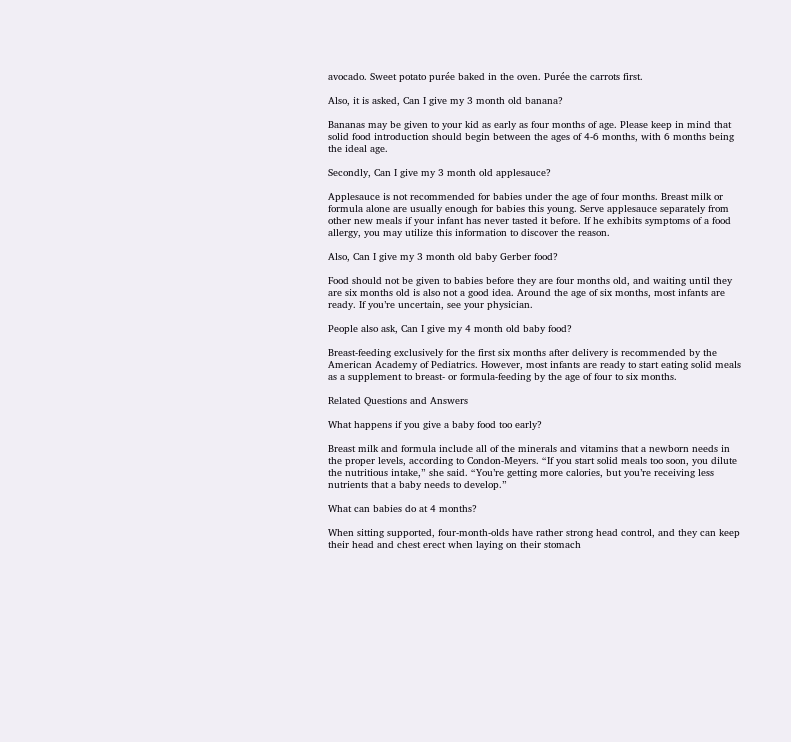avocado. Sweet potato purée baked in the oven. Purée the carrots first.

Also, it is asked, Can I give my 3 month old banana?

Bananas may be given to your kid as early as four months of age. Please keep in mind that solid food introduction should begin between the ages of 4-6 months, with 6 months being the ideal age.

Secondly, Can I give my 3 month old applesauce?

Applesauce is not recommended for babies under the age of four months. Breast milk or formula alone are usually enough for babies this young. Serve applesauce separately from other new meals if your infant has never tasted it before. If he exhibits symptoms of a food allergy, you may utilize this information to discover the reason.

Also, Can I give my 3 month old baby Gerber food?

Food should not be given to babies before they are four months old, and waiting until they are six months old is also not a good idea. Around the age of six months, most infants are ready. If you’re uncertain, see your physician.

People also ask, Can I give my 4 month old baby food?

Breast-feeding exclusively for the first six months after delivery is recommended by the American Academy of Pediatrics. However, most infants are ready to start eating solid meals as a supplement to breast- or formula-feeding by the age of four to six months.

Related Questions and Answers

What happens if you give a baby food too early?

Breast milk and formula include all of the minerals and vitamins that a newborn needs in the proper levels, according to Condon-Meyers. “If you start solid meals too soon, you dilute the nutritious intake,” she said. “You’re getting more calories, but you’re receiving less nutrients that a baby needs to develop.”

What can babies do at 4 months?

When sitting supported, four-month-olds have rather strong head control, and they can keep their head and chest erect when laying on their stomach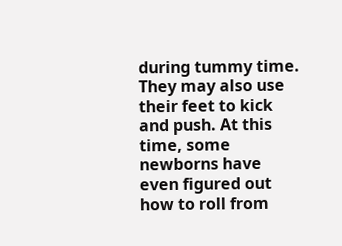during tummy time. They may also use their feet to kick and push. At this time, some newborns have even figured out how to roll from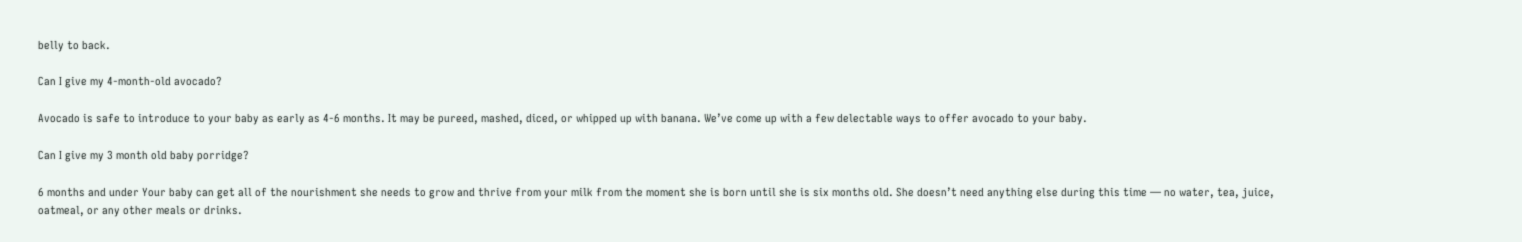belly to back.

Can I give my 4-month-old avocado?

Avocado is safe to introduce to your baby as early as 4-6 months. It may be pureed, mashed, diced, or whipped up with banana. We’ve come up with a few delectable ways to offer avocado to your baby.

Can I give my 3 month old baby porridge?

6 months and under Your baby can get all of the nourishment she needs to grow and thrive from your milk from the moment she is born until she is six months old. She doesn’t need anything else during this time — no water, tea, juice, oatmeal, or any other meals or drinks.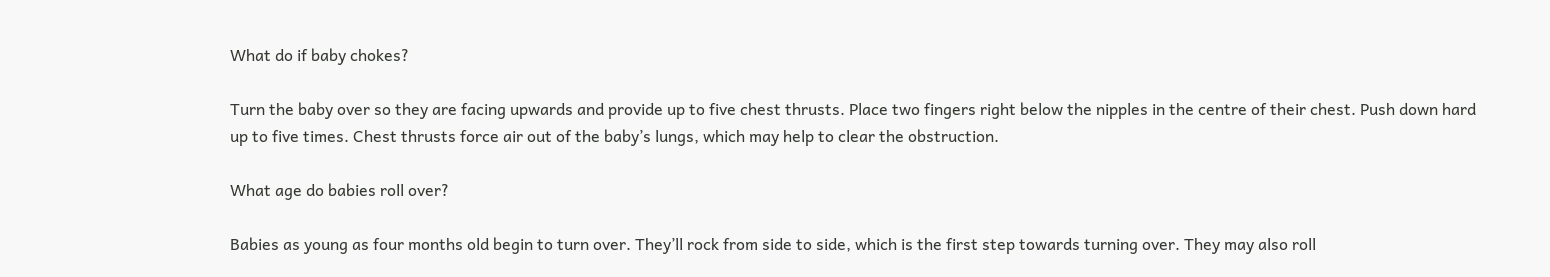What do if baby chokes?

Turn the baby over so they are facing upwards and provide up to five chest thrusts. Place two fingers right below the nipples in the centre of their chest. Push down hard up to five times. Chest thrusts force air out of the baby’s lungs, which may help to clear the obstruction.

What age do babies roll over?

Babies as young as four months old begin to turn over. They’ll rock from side to side, which is the first step towards turning over. They may also roll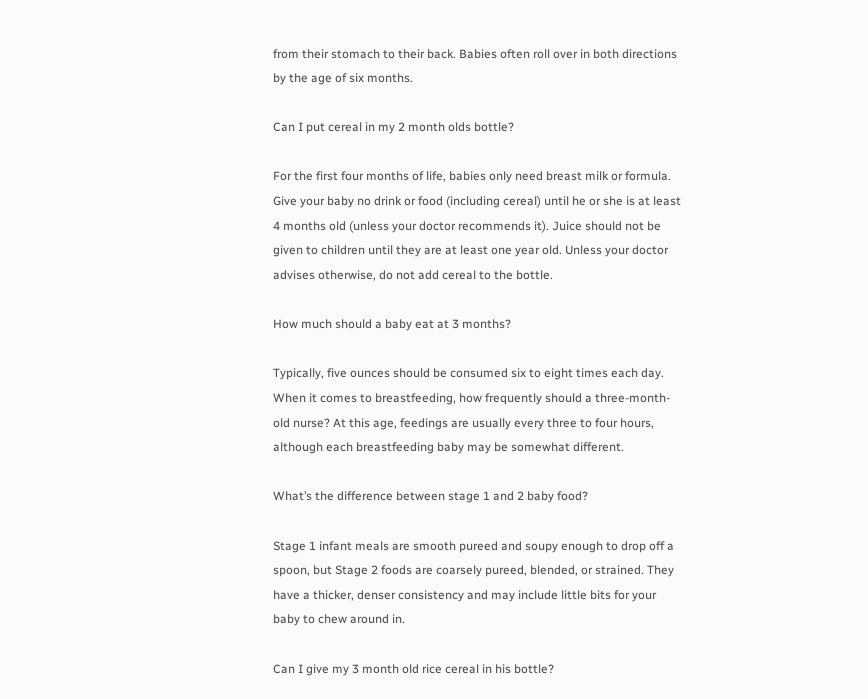from their stomach to their back. Babies often roll over in both directions by the age of six months.

Can I put cereal in my 2 month olds bottle?

For the first four months of life, babies only need breast milk or formula. Give your baby no drink or food (including cereal) until he or she is at least 4 months old (unless your doctor recommends it). Juice should not be given to children until they are at least one year old. Unless your doctor advises otherwise, do not add cereal to the bottle.

How much should a baby eat at 3 months?

Typically, five ounces should be consumed six to eight times each day. When it comes to breastfeeding, how frequently should a three-month-old nurse? At this age, feedings are usually every three to four hours, although each breastfeeding baby may be somewhat different.

What’s the difference between stage 1 and 2 baby food?

Stage 1 infant meals are smooth pureed and soupy enough to drop off a spoon, but Stage 2 foods are coarsely pureed, blended, or strained. They have a thicker, denser consistency and may include little bits for your baby to chew around in.

Can I give my 3 month old rice cereal in his bottle?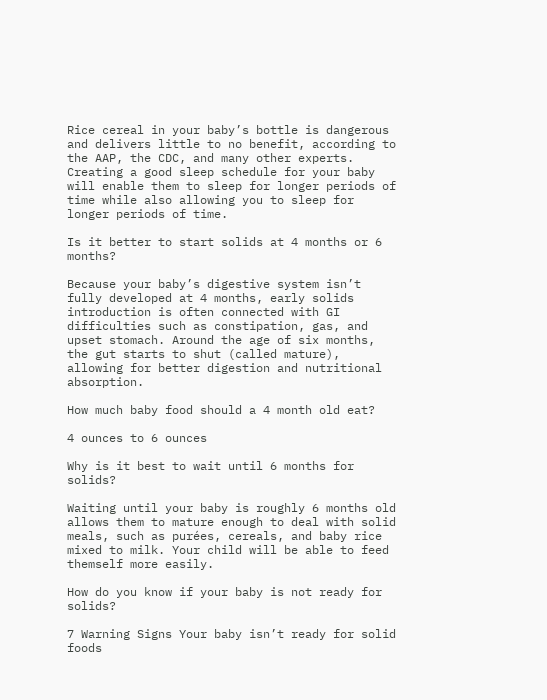Rice cereal in your baby’s bottle is dangerous and delivers little to no benefit, according to the AAP, the CDC, and many other experts. Creating a good sleep schedule for your baby will enable them to sleep for longer periods of time while also allowing you to sleep for longer periods of time.

Is it better to start solids at 4 months or 6 months?

Because your baby’s digestive system isn’t fully developed at 4 months, early solids introduction is often connected with GI difficulties such as constipation, gas, and upset stomach. Around the age of six months, the gut starts to shut (called mature), allowing for better digestion and nutritional absorption.

How much baby food should a 4 month old eat?

4 ounces to 6 ounces

Why is it best to wait until 6 months for solids?

Waiting until your baby is roughly 6 months old allows them to mature enough to deal with solid meals, such as purées, cereals, and baby rice mixed to milk. Your child will be able to feed themself more easily.

How do you know if your baby is not ready for solids?

7 Warning Signs Your baby isn’t ready for solid foods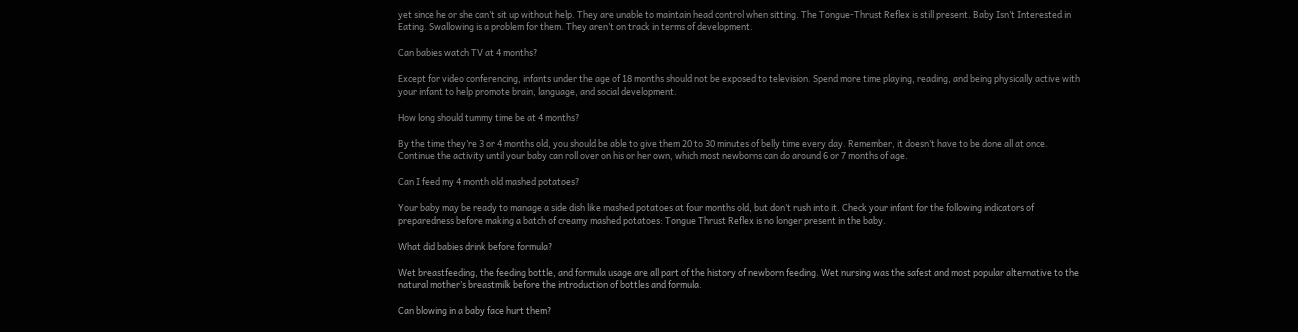yet since he or she can’t sit up without help. They are unable to maintain head control when sitting. The Tongue-Thrust Reflex is still present. Baby Isn’t Interested in Eating. Swallowing is a problem for them. They aren’t on track in terms of development.

Can babies watch TV at 4 months?

Except for video conferencing, infants under the age of 18 months should not be exposed to television. Spend more time playing, reading, and being physically active with your infant to help promote brain, language, and social development.

How long should tummy time be at 4 months?

By the time they’re 3 or 4 months old, you should be able to give them 20 to 30 minutes of belly time every day. Remember, it doesn’t have to be done all at once. Continue the activity until your baby can roll over on his or her own, which most newborns can do around 6 or 7 months of age.

Can I feed my 4 month old mashed potatoes?

Your baby may be ready to manage a side dish like mashed potatoes at four months old, but don’t rush into it. Check your infant for the following indicators of preparedness before making a batch of creamy mashed potatoes: Tongue Thrust Reflex is no longer present in the baby.

What did babies drink before formula?

Wet breastfeeding, the feeding bottle, and formula usage are all part of the history of newborn feeding. Wet nursing was the safest and most popular alternative to the natural mother’s breastmilk before the introduction of bottles and formula.

Can blowing in a baby face hurt them?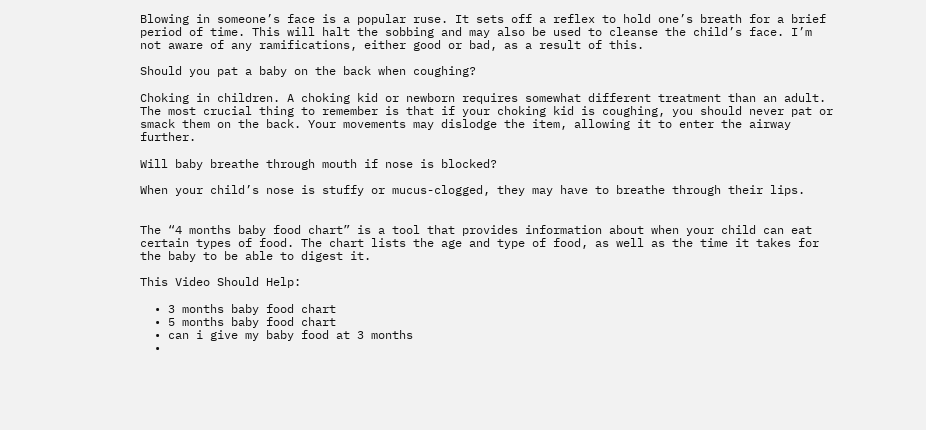Blowing in someone’s face is a popular ruse. It sets off a reflex to hold one’s breath for a brief period of time. This will halt the sobbing and may also be used to cleanse the child’s face. I’m not aware of any ramifications, either good or bad, as a result of this.

Should you pat a baby on the back when coughing?

Choking in children. A choking kid or newborn requires somewhat different treatment than an adult. The most crucial thing to remember is that if your choking kid is coughing, you should never pat or smack them on the back. Your movements may dislodge the item, allowing it to enter the airway further.

Will baby breathe through mouth if nose is blocked?

When your child’s nose is stuffy or mucus-clogged, they may have to breathe through their lips.


The “4 months baby food chart” is a tool that provides information about when your child can eat certain types of food. The chart lists the age and type of food, as well as the time it takes for the baby to be able to digest it.

This Video Should Help:

  • 3 months baby food chart
  • 5 months baby food chart
  • can i give my baby food at 3 months
  •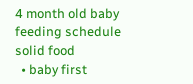4 month old baby feeding schedule solid food
  • baby first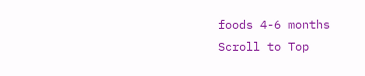foods 4-6 months
Scroll to Top